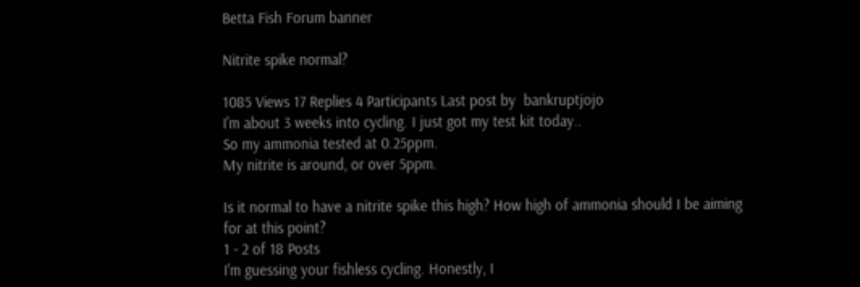Betta Fish Forum banner

Nitrite spike normal?

1085 Views 17 Replies 4 Participants Last post by  bankruptjojo
I'm about 3 weeks into cycling. I just got my test kit today..
So my ammonia tested at 0.25ppm.
My nitrite is around, or over 5ppm.

Is it normal to have a nitrite spike this high? How high of ammonia should I be aiming for at this point?
1 - 2 of 18 Posts
I'm guessing your fishless cycling. Honestly, I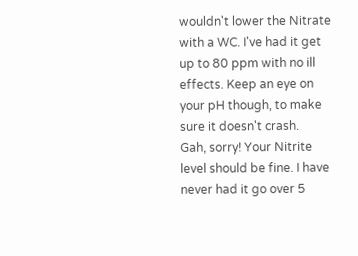wouldn't lower the Nitrate with a WC. I've had it get up to 80 ppm with no ill effects. Keep an eye on your pH though, to make sure it doesn't crash.
Gah, sorry! Your Nitrite level should be fine. I have never had it go over 5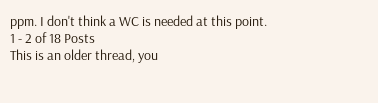ppm. I don't think a WC is needed at this point.
1 - 2 of 18 Posts
This is an older thread, you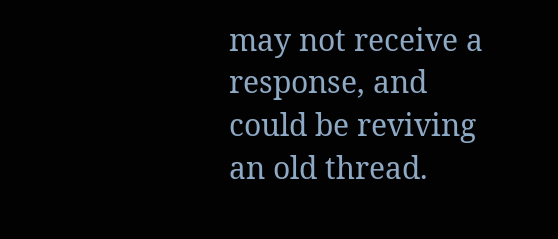may not receive a response, and could be reviving an old thread.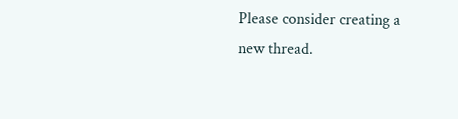Please consider creating a new thread.